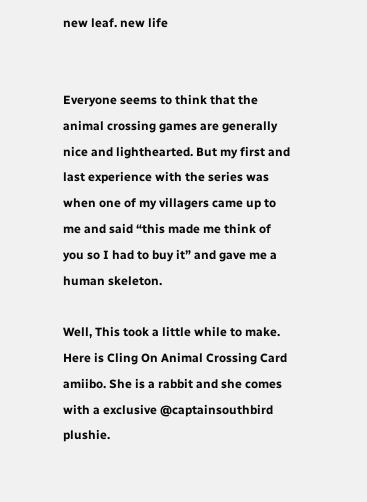new leaf. new life


Everyone seems to think that the animal crossing games are generally nice and lighthearted. But my first and last experience with the series was when one of my villagers came up to me and said “this made me think of you so I had to buy it” and gave me a human skeleton.

Well, This took a little while to make. Here is Cling On Animal Crossing Card amiibo. She is a rabbit and she comes with a exclusive @captainsouthbird plushie.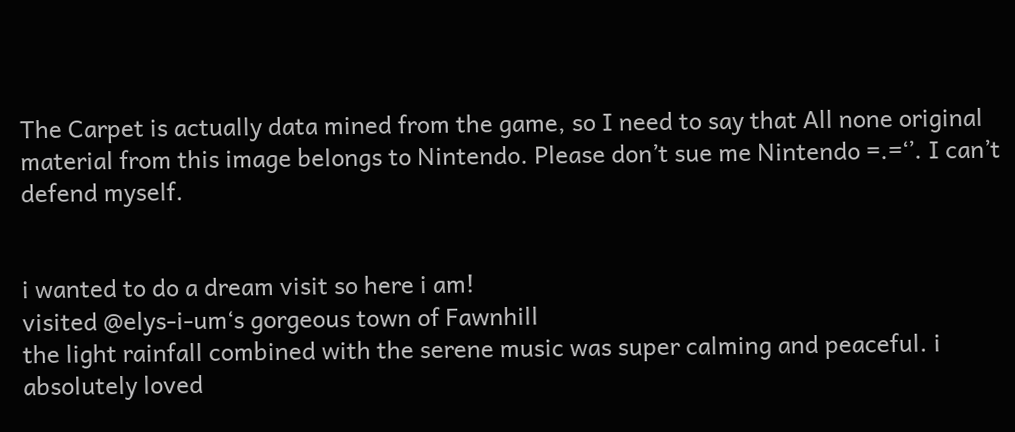The Carpet is actually data mined from the game, so I need to say that All none original material from this image belongs to Nintendo. Please don’t sue me Nintendo =.=‘’. I can’t defend myself.


i wanted to do a dream visit so here i am!
visited @elys-i-um‘s gorgeous town of Fawnhill
the light rainfall combined with the serene music was super calming and peaceful. i absolutely loved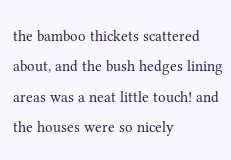the bamboo thickets scattered about, and the bush hedges lining areas was a neat little touch! and the houses were so nicely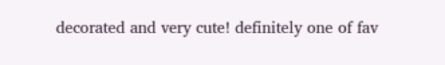decorated and very cute! definitely one of fav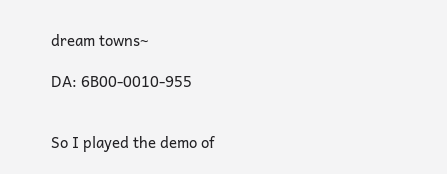dream towns~

DA: 6B00-0010-955


So I played the demo of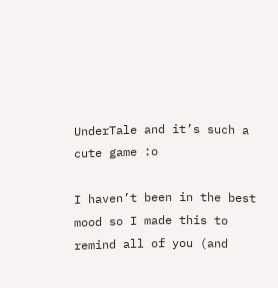UnderTale and it’s such a cute game :o

I haven’t been in the best mood so I made this to remind all of you (and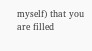myself) that you are filled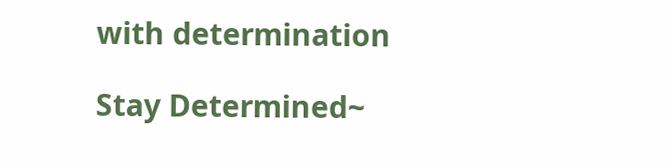with determination

Stay Determined~